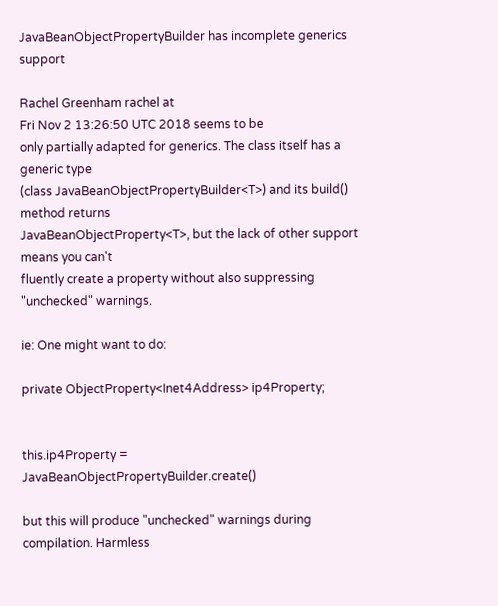JavaBeanObjectPropertyBuilder has incomplete generics support

Rachel Greenham rachel at
Fri Nov 2 13:26:50 UTC 2018 seems to be
only partially adapted for generics. The class itself has a generic type
(class JavaBeanObjectPropertyBuilder<T>) and its build() method returns
JavaBeanObjectProperty<T>, but the lack of other support means you can't
fluently create a property without also suppressing "unchecked" warnings.

ie: One might want to do:

private ObjectProperty<Inet4Address> ip4Property;


this.ip4Property = JavaBeanObjectPropertyBuilder.create()

but this will produce "unchecked" warnings during compilation. Harmless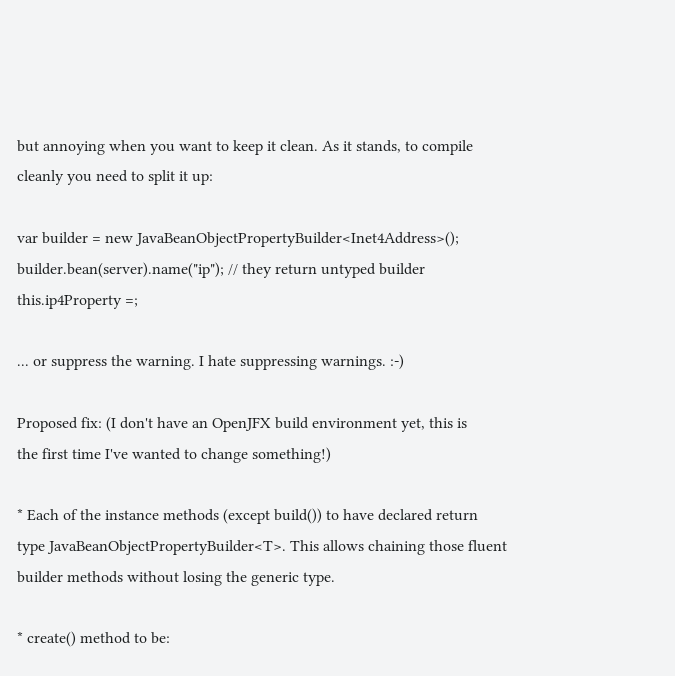but annoying when you want to keep it clean. As it stands, to compile
cleanly you need to split it up:

var builder = new JavaBeanObjectPropertyBuilder<Inet4Address>();
builder.bean(server).name("ip"); // they return untyped builder
this.ip4Property =;

... or suppress the warning. I hate suppressing warnings. :-)

Proposed fix: (I don't have an OpenJFX build environment yet, this is
the first time I've wanted to change something!)

* Each of the instance methods (except build()) to have declared return
type JavaBeanObjectPropertyBuilder<T>. This allows chaining those fluent
builder methods without losing the generic type.

* create() method to be: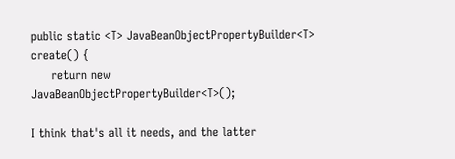public static <T> JavaBeanObjectPropertyBuilder<T> create() {
     return new JavaBeanObjectPropertyBuilder<T>();

I think that's all it needs, and the latter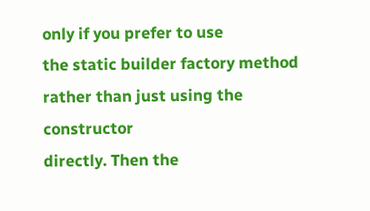only if you prefer to use
the static builder factory method rather than just using the constructor
directly. Then the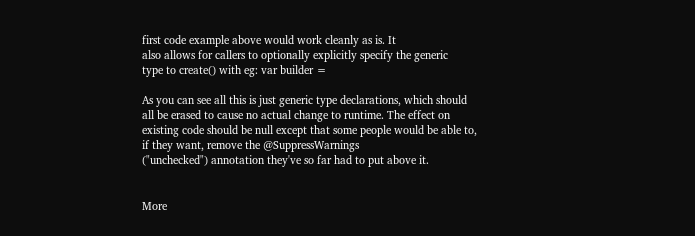first code example above would work cleanly as is. It
also allows for callers to optionally explicitly specify the generic
type to create() with eg: var builder =

As you can see all this is just generic type declarations, which should
all be erased to cause no actual change to runtime. The effect on
existing code should be null except that some people would be able to,
if they want, remove the @SuppressWarnings
("unchecked") annotation they've so far had to put above it.


More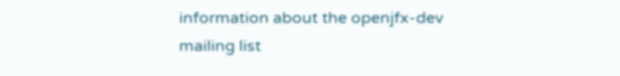information about the openjfx-dev mailing list